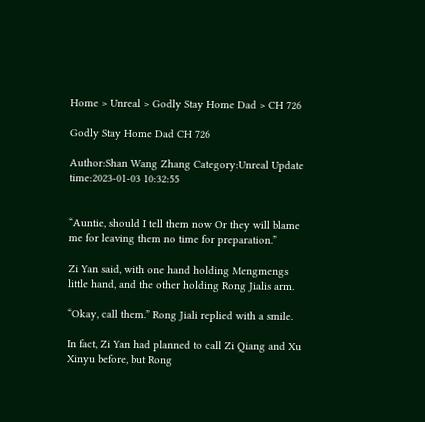Home > Unreal > Godly Stay Home Dad > CH 726

Godly Stay Home Dad CH 726

Author:Shan Wang Zhang Category:Unreal Update time:2023-01-03 10:32:55


“Auntie, should I tell them now Or they will blame me for leaving them no time for preparation.”

Zi Yan said, with one hand holding Mengmengs little hand, and the other holding Rong Jialis arm.

“Okay, call them.” Rong Jiali replied with a smile.

In fact, Zi Yan had planned to call Zi Qiang and Xu Xinyu before, but Rong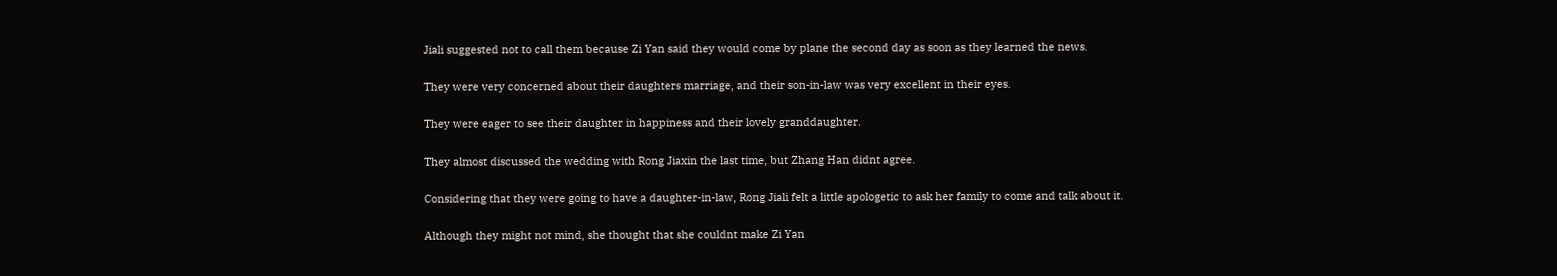Jiali suggested not to call them because Zi Yan said they would come by plane the second day as soon as they learned the news.

They were very concerned about their daughters marriage, and their son-in-law was very excellent in their eyes.

They were eager to see their daughter in happiness and their lovely granddaughter.

They almost discussed the wedding with Rong Jiaxin the last time, but Zhang Han didnt agree.

Considering that they were going to have a daughter-in-law, Rong Jiali felt a little apologetic to ask her family to come and talk about it.

Although they might not mind, she thought that she couldnt make Zi Yan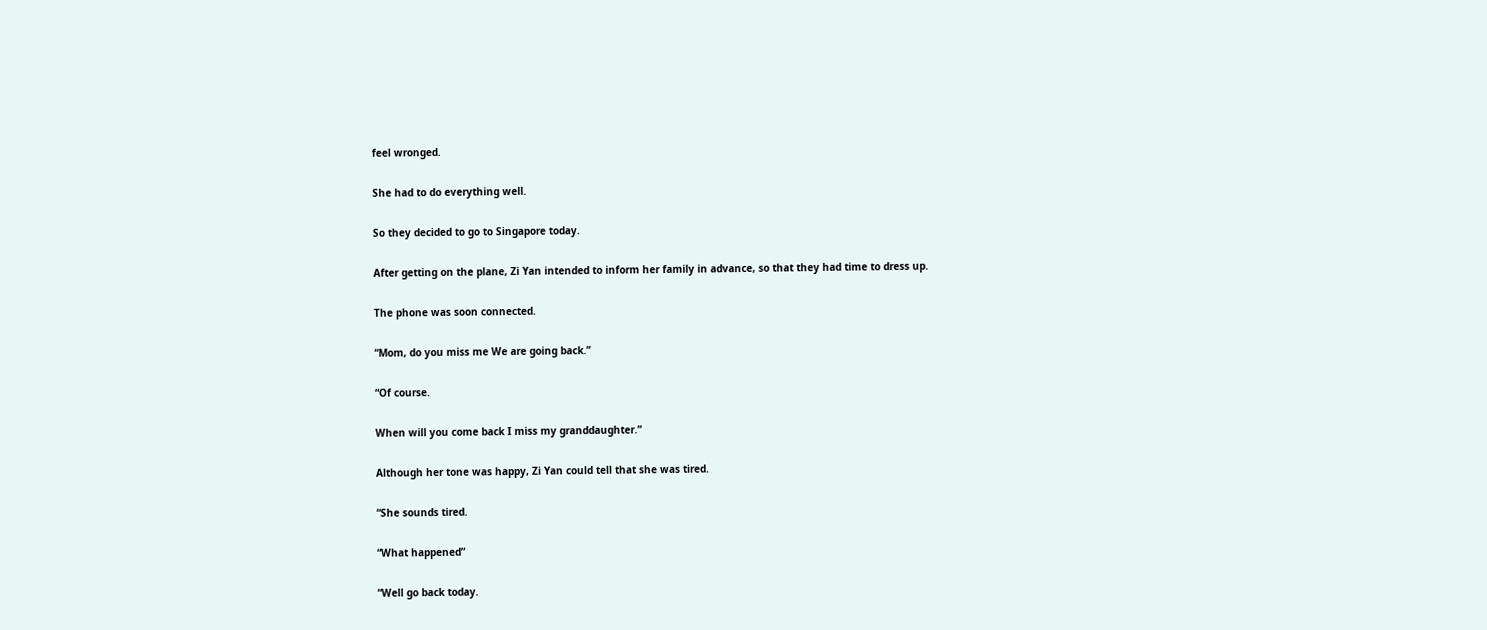feel wronged.

She had to do everything well.

So they decided to go to Singapore today.

After getting on the plane, Zi Yan intended to inform her family in advance, so that they had time to dress up.

The phone was soon connected.

“Mom, do you miss me We are going back.”

“Of course.

When will you come back I miss my granddaughter.”

Although her tone was happy, Zi Yan could tell that she was tired.

“She sounds tired.

“What happened”

“Well go back today.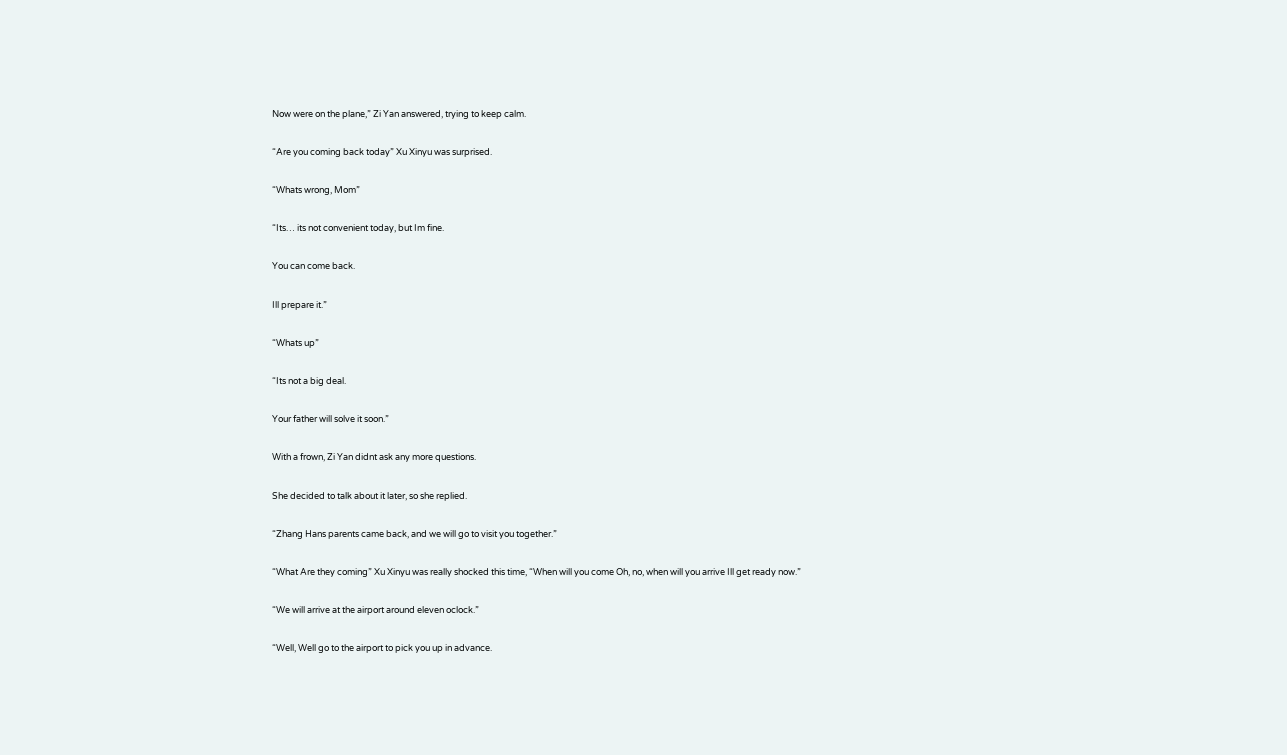Now were on the plane,” Zi Yan answered, trying to keep calm.

“Are you coming back today” Xu Xinyu was surprised.

“Whats wrong, Mom”

“Its… its not convenient today, but Im fine.

You can come back.

Ill prepare it.”

“Whats up”

“Its not a big deal.

Your father will solve it soon.”

With a frown, Zi Yan didnt ask any more questions.

She decided to talk about it later, so she replied.

“Zhang Hans parents came back, and we will go to visit you together.”

“What Are they coming” Xu Xinyu was really shocked this time, “When will you come Oh, no, when will you arrive Ill get ready now.”

“We will arrive at the airport around eleven oclock.”

“Well, Well go to the airport to pick you up in advance.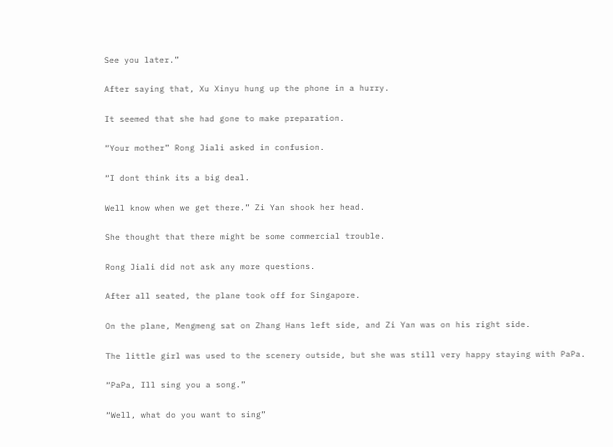See you later.”

After saying that, Xu Xinyu hung up the phone in a hurry.

It seemed that she had gone to make preparation.

“Your mother” Rong Jiali asked in confusion.

“I dont think its a big deal.

Well know when we get there.” Zi Yan shook her head.

She thought that there might be some commercial trouble.

Rong Jiali did not ask any more questions.

After all seated, the plane took off for Singapore.

On the plane, Mengmeng sat on Zhang Hans left side, and Zi Yan was on his right side.

The little girl was used to the scenery outside, but she was still very happy staying with PaPa.

“PaPa, Ill sing you a song.”

“Well, what do you want to sing”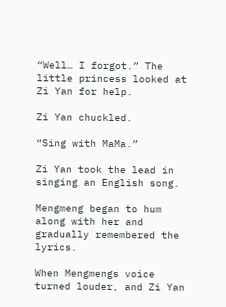“Well… I forgot.” The little princess looked at Zi Yan for help.

Zi Yan chuckled.

“Sing with MaMa.”

Zi Yan took the lead in singing an English song.

Mengmeng began to hum along with her and gradually remembered the lyrics.

When Mengmengs voice turned louder, and Zi Yan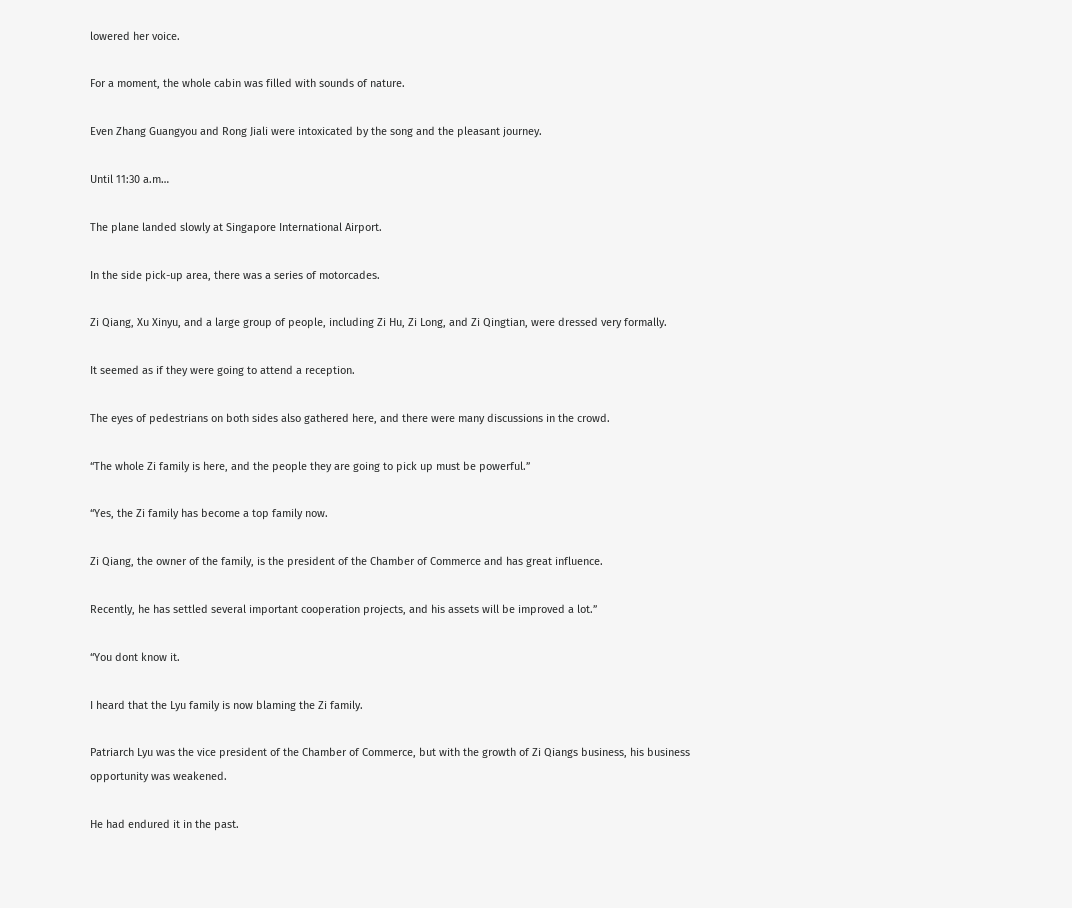lowered her voice.

For a moment, the whole cabin was filled with sounds of nature.

Even Zhang Guangyou and Rong Jiali were intoxicated by the song and the pleasant journey.

Until 11:30 a.m…

The plane landed slowly at Singapore International Airport.

In the side pick-up area, there was a series of motorcades.

Zi Qiang, Xu Xinyu, and a large group of people, including Zi Hu, Zi Long, and Zi Qingtian, were dressed very formally.

It seemed as if they were going to attend a reception.

The eyes of pedestrians on both sides also gathered here, and there were many discussions in the crowd.

“The whole Zi family is here, and the people they are going to pick up must be powerful.”

“Yes, the Zi family has become a top family now.

Zi Qiang, the owner of the family, is the president of the Chamber of Commerce and has great influence.

Recently, he has settled several important cooperation projects, and his assets will be improved a lot.”

“You dont know it.

I heard that the Lyu family is now blaming the Zi family.

Patriarch Lyu was the vice president of the Chamber of Commerce, but with the growth of Zi Qiangs business, his business opportunity was weakened.

He had endured it in the past.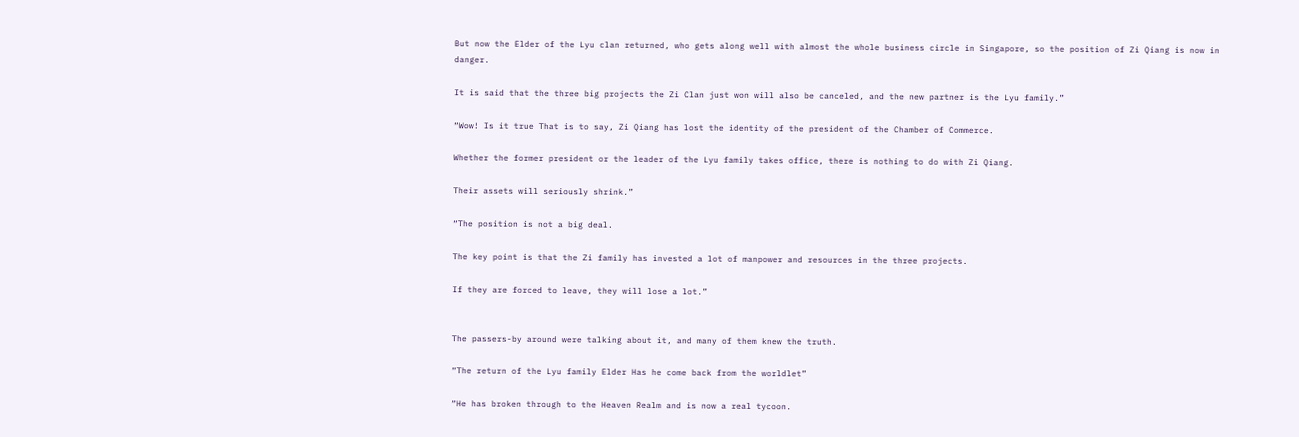But now the Elder of the Lyu clan returned, who gets along well with almost the whole business circle in Singapore, so the position of Zi Qiang is now in danger.

It is said that the three big projects the Zi Clan just won will also be canceled, and the new partner is the Lyu family.”

“Wow! Is it true That is to say, Zi Qiang has lost the identity of the president of the Chamber of Commerce.

Whether the former president or the leader of the Lyu family takes office, there is nothing to do with Zi Qiang.

Their assets will seriously shrink.”

“The position is not a big deal.

The key point is that the Zi family has invested a lot of manpower and resources in the three projects.

If they are forced to leave, they will lose a lot.”


The passers-by around were talking about it, and many of them knew the truth.

“The return of the Lyu family Elder Has he come back from the worldlet”

“He has broken through to the Heaven Realm and is now a real tycoon.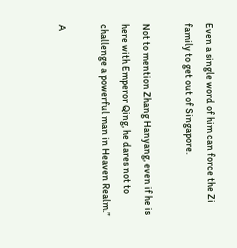Even a single word of him can force the Zi family to get out of Singapore.

Not to mention Zhang Hanyang, even if he is here with Emperor Qing, he dares not to challenge a powerful man in Heaven Realm.”

A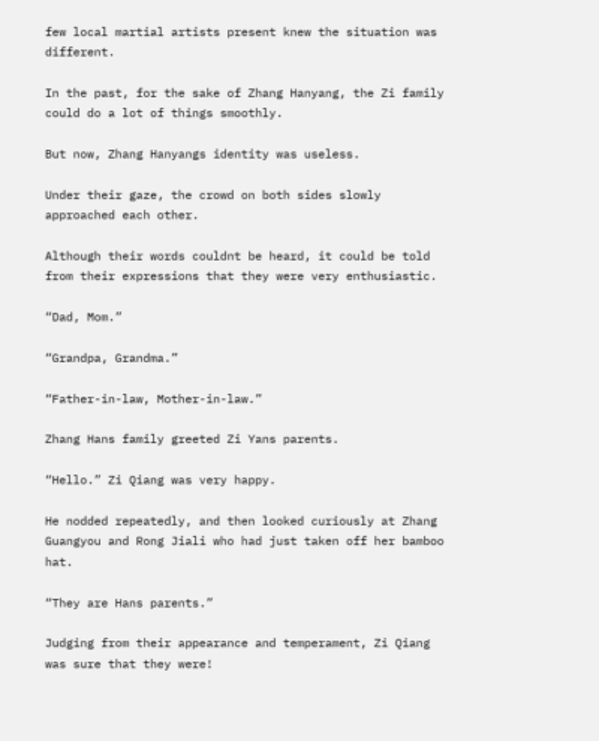few local martial artists present knew the situation was different.

In the past, for the sake of Zhang Hanyang, the Zi family could do a lot of things smoothly.

But now, Zhang Hanyangs identity was useless.

Under their gaze, the crowd on both sides slowly approached each other.

Although their words couldnt be heard, it could be told from their expressions that they were very enthusiastic.

“Dad, Mom.”

“Grandpa, Grandma.”

“Father-in-law, Mother-in-law.”

Zhang Hans family greeted Zi Yans parents.

“Hello.” Zi Qiang was very happy.

He nodded repeatedly, and then looked curiously at Zhang Guangyou and Rong Jiali who had just taken off her bamboo hat.

“They are Hans parents.”

Judging from their appearance and temperament, Zi Qiang was sure that they were!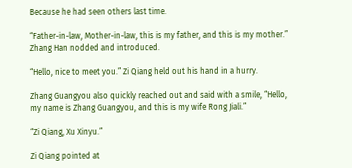Because he had seen others last time.

“Father-in-law, Mother-in-law, this is my father, and this is my mother.” Zhang Han nodded and introduced.

“Hello, nice to meet you.” Zi Qiang held out his hand in a hurry.

Zhang Guangyou also quickly reached out and said with a smile, “Hello, my name is Zhang Guangyou, and this is my wife Rong Jiali.”

“Zi Qiang, Xu Xinyu.”

Zi Qiang pointed at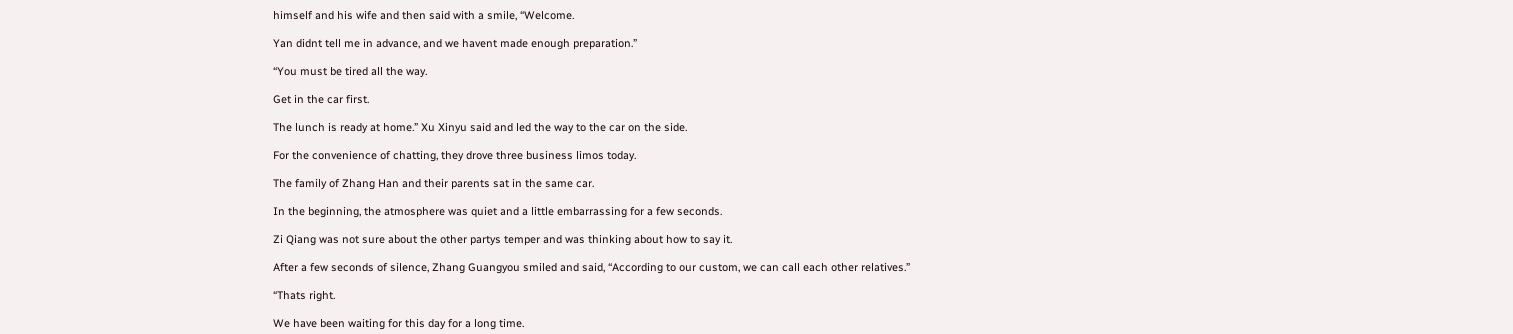himself and his wife and then said with a smile, “Welcome.

Yan didnt tell me in advance, and we havent made enough preparation.”

“You must be tired all the way.

Get in the car first.

The lunch is ready at home.” Xu Xinyu said and led the way to the car on the side.

For the convenience of chatting, they drove three business limos today.

The family of Zhang Han and their parents sat in the same car.

In the beginning, the atmosphere was quiet and a little embarrassing for a few seconds.

Zi Qiang was not sure about the other partys temper and was thinking about how to say it.

After a few seconds of silence, Zhang Guangyou smiled and said, “According to our custom, we can call each other relatives.”

“Thats right.

We have been waiting for this day for a long time.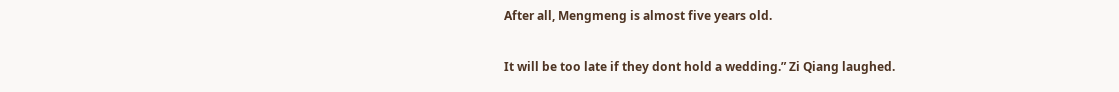After all, Mengmeng is almost five years old.

It will be too late if they dont hold a wedding.” Zi Qiang laughed.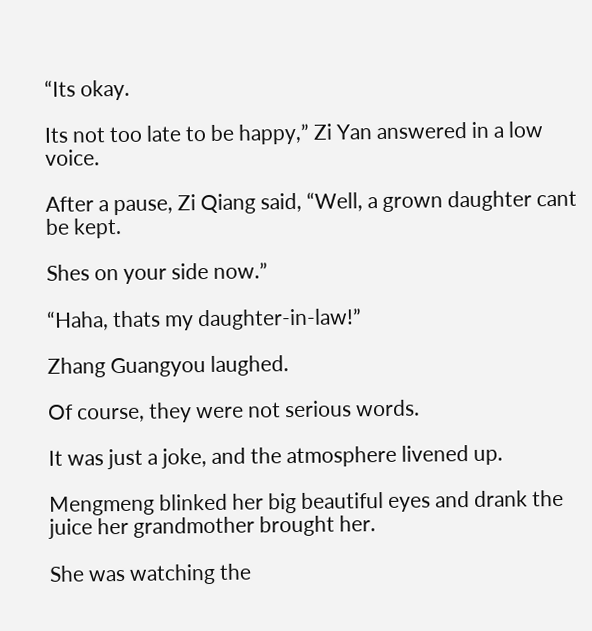“Its okay.

Its not too late to be happy,” Zi Yan answered in a low voice.

After a pause, Zi Qiang said, “Well, a grown daughter cant be kept.

Shes on your side now.”

“Haha, thats my daughter-in-law!”

Zhang Guangyou laughed.

Of course, they were not serious words.

It was just a joke, and the atmosphere livened up.

Mengmeng blinked her big beautiful eyes and drank the juice her grandmother brought her.

She was watching the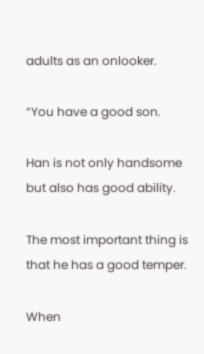adults as an onlooker.

“You have a good son.

Han is not only handsome but also has good ability.

The most important thing is that he has a good temper.

When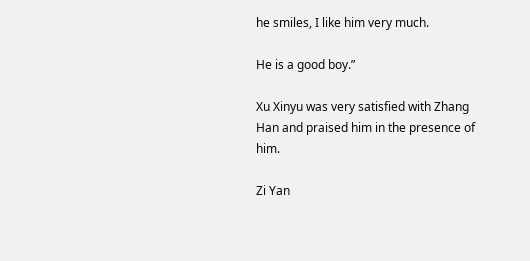he smiles, I like him very much.

He is a good boy.”

Xu Xinyu was very satisfied with Zhang Han and praised him in the presence of him.

Zi Yan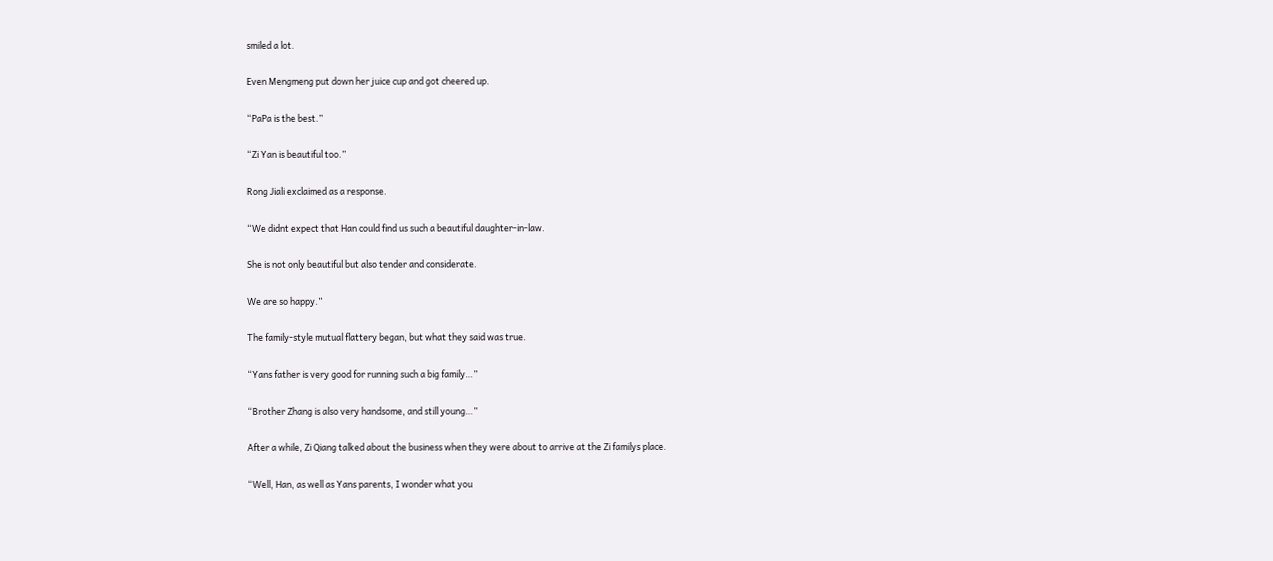smiled a lot.

Even Mengmeng put down her juice cup and got cheered up.

“PaPa is the best.”

“Zi Yan is beautiful too.”

Rong Jiali exclaimed as a response.

“We didnt expect that Han could find us such a beautiful daughter-in-law.

She is not only beautiful but also tender and considerate.

We are so happy.”

The family-style mutual flattery began, but what they said was true.

“Yans father is very good for running such a big family…”

“Brother Zhang is also very handsome, and still young…”

After a while, Zi Qiang talked about the business when they were about to arrive at the Zi familys place.

“Well, Han, as well as Yans parents, I wonder what you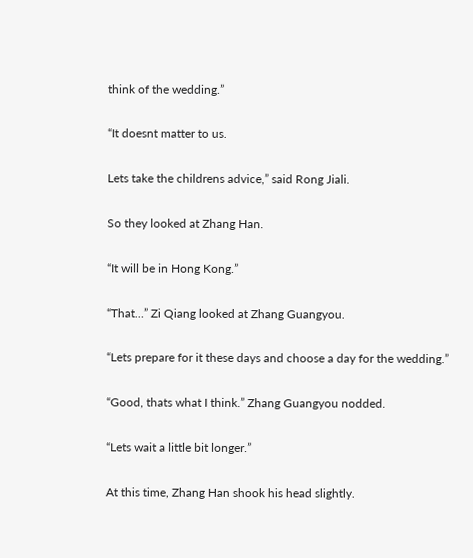think of the wedding.”

“It doesnt matter to us.

Lets take the childrens advice,” said Rong Jiali.

So they looked at Zhang Han.

“It will be in Hong Kong.”

“That…” Zi Qiang looked at Zhang Guangyou.

“Lets prepare for it these days and choose a day for the wedding.”

“Good, thats what I think.” Zhang Guangyou nodded.

“Lets wait a little bit longer.”

At this time, Zhang Han shook his head slightly.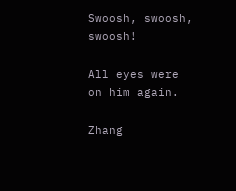Swoosh, swoosh, swoosh!

All eyes were on him again.

Zhang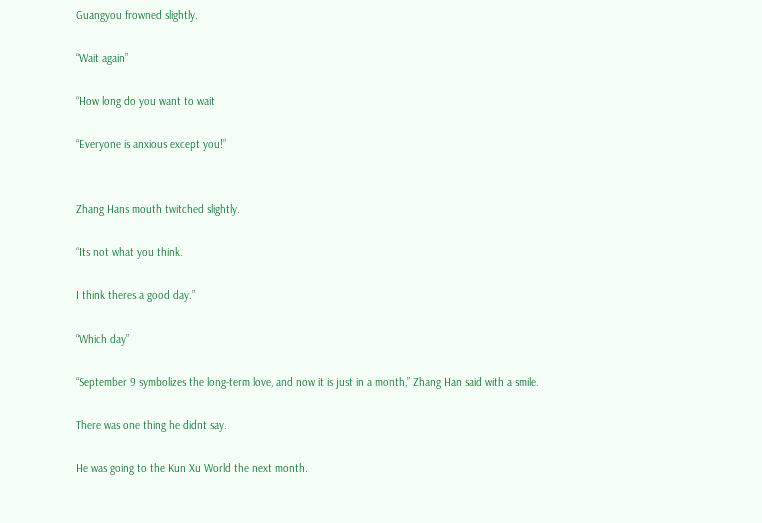Guangyou frowned slightly.

“Wait again”

“How long do you want to wait

“Everyone is anxious except you!”


Zhang Hans mouth twitched slightly.

“Its not what you think.

I think theres a good day.”

“Which day”

“September 9 symbolizes the long-term love, and now it is just in a month,” Zhang Han said with a smile.

There was one thing he didnt say.

He was going to the Kun Xu World the next month.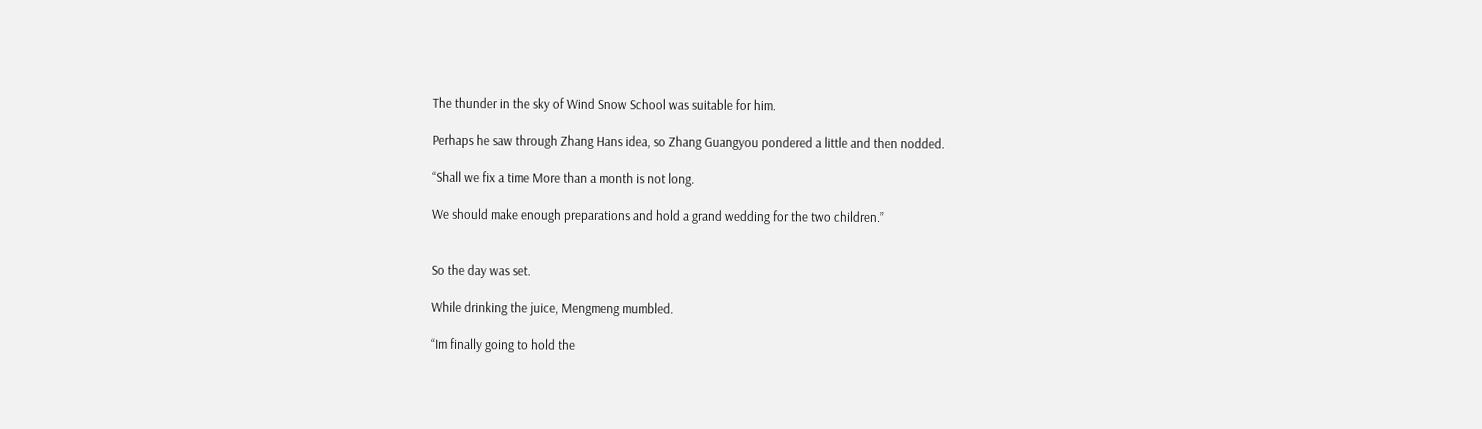The thunder in the sky of Wind Snow School was suitable for him.

Perhaps he saw through Zhang Hans idea, so Zhang Guangyou pondered a little and then nodded.

“Shall we fix a time More than a month is not long.

We should make enough preparations and hold a grand wedding for the two children.”


So the day was set.

While drinking the juice, Mengmeng mumbled.

“Im finally going to hold the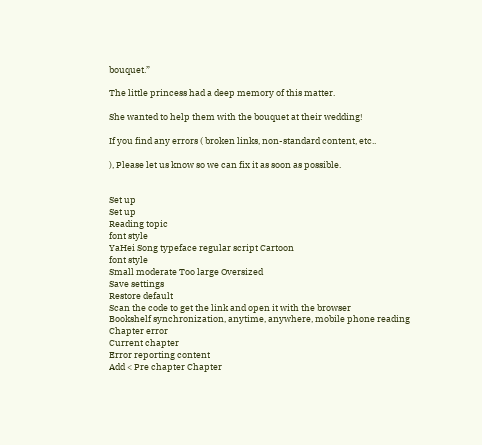bouquet.”

The little princess had a deep memory of this matter.

She wanted to help them with the bouquet at their wedding!

If you find any errors ( broken links, non-standard content, etc..

), Please let us know so we can fix it as soon as possible.


Set up
Set up
Reading topic
font style
YaHei Song typeface regular script Cartoon
font style
Small moderate Too large Oversized
Save settings
Restore default
Scan the code to get the link and open it with the browser
Bookshelf synchronization, anytime, anywhere, mobile phone reading
Chapter error
Current chapter
Error reporting content
Add < Pre chapter Chapter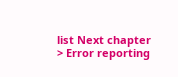list Next chapter > Error reporting